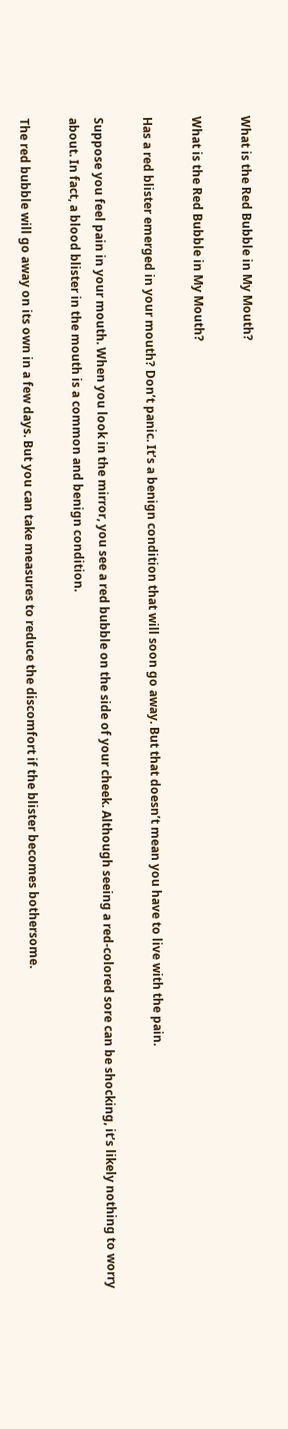What is the Red Bubble in My Mouth?

What is the Red Bubble in My Mouth?

Has a red blister emerged in your mouth? Don’t panic. It’s a benign condition that will soon go away. But that doesn’t mean you have to live with the pain.

Suppose you feel pain in your mouth. When you look in the mirror, you see a red bubble on the side of your cheek. Although seeing a red-colored sore can be shocking, it’s likely nothing to worry about. In fact, a blood blister in the mouth is a common and benign condition.

The red bubble will go away on its own in a few days. But you can take measures to reduce the discomfort if the blister becomes bothersome.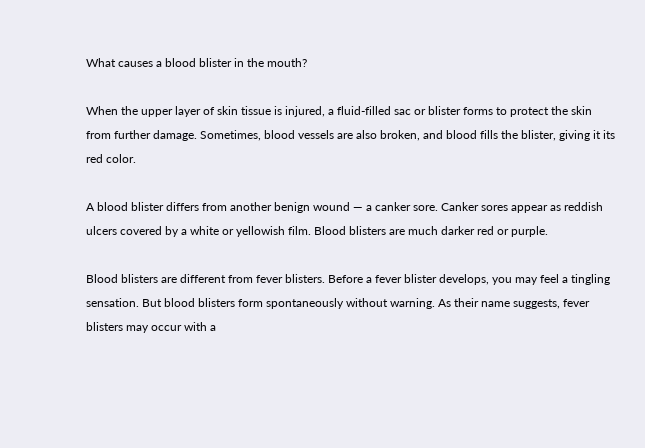What causes a blood blister in the mouth?

When the upper layer of skin tissue is injured, a fluid-filled sac or blister forms to protect the skin from further damage. Sometimes, blood vessels are also broken, and blood fills the blister, giving it its red color.

A blood blister differs from another benign wound — a canker sore. Canker sores appear as reddish ulcers covered by a white or yellowish film. Blood blisters are much darker red or purple.

Blood blisters are different from fever blisters. Before a fever blister develops, you may feel a tingling sensation. But blood blisters form spontaneously without warning. As their name suggests, fever blisters may occur with a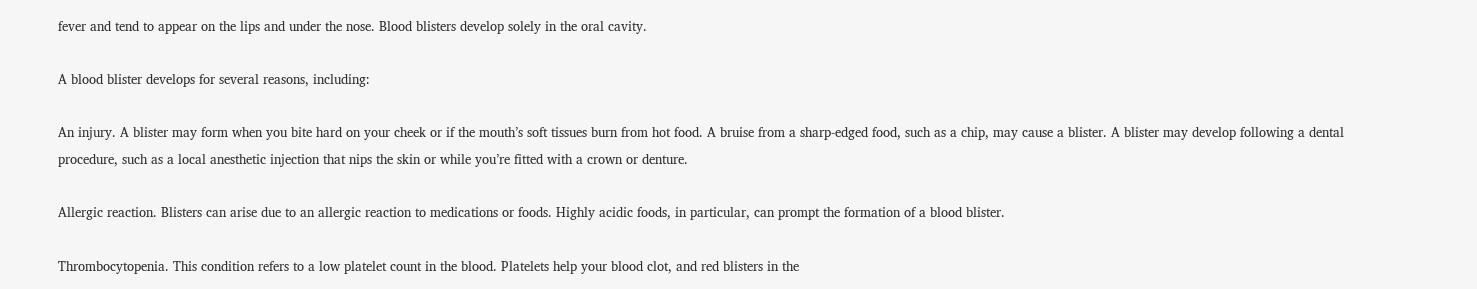fever and tend to appear on the lips and under the nose. Blood blisters develop solely in the oral cavity.

A blood blister develops for several reasons, including:

An injury. A blister may form when you bite hard on your cheek or if the mouth’s soft tissues burn from hot food. A bruise from a sharp-edged food, such as a chip, may cause a blister. A blister may develop following a dental procedure, such as a local anesthetic injection that nips the skin or while you’re fitted with a crown or denture.

Allergic reaction. Blisters can arise due to an allergic reaction to medications or foods. Highly acidic foods, in particular, can prompt the formation of a blood blister.

Thrombocytopenia. This condition refers to a low platelet count in the blood. Platelets help your blood clot, and red blisters in the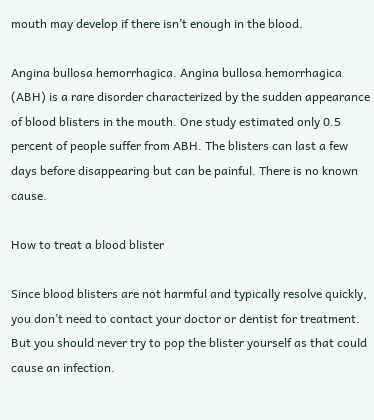mouth may develop if there isn’t enough in the blood.

Angina bullosa hemorrhagica. Angina bullosa hemorrhagica (ABH) is a rare disorder characterized by the sudden appearance of blood blisters in the mouth. One study estimated only 0.5 percent of people suffer from ABH. The blisters can last a few days before disappearing but can be painful. There is no known cause.

How to treat a blood blister

Since blood blisters are not harmful and typically resolve quickly, you don’t need to contact your doctor or dentist for treatment. But you should never try to pop the blister yourself as that could cause an infection.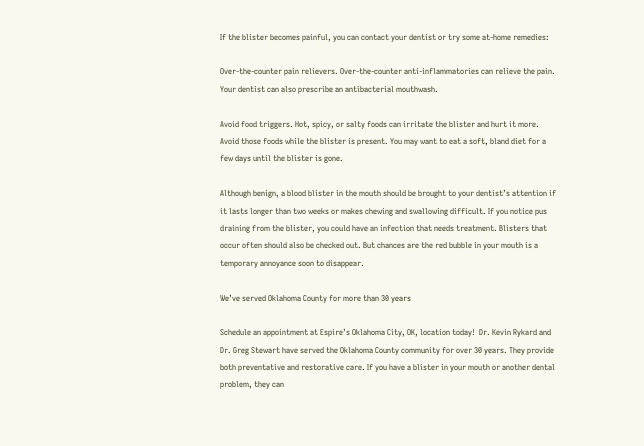If the blister becomes painful, you can contact your dentist or try some at-home remedies:

Over-the-counter pain relievers. Over-the-counter anti-inflammatories can relieve the pain. Your dentist can also prescribe an antibacterial mouthwash.

Avoid food triggers. Hot, spicy, or salty foods can irritate the blister and hurt it more. Avoid those foods while the blister is present. You may want to eat a soft, bland diet for a few days until the blister is gone.

Although benign, a blood blister in the mouth should be brought to your dentist’s attention if it lasts longer than two weeks or makes chewing and swallowing difficult. If you notice pus draining from the blister, you could have an infection that needs treatment. Blisters that occur often should also be checked out. But chances are the red bubble in your mouth is a temporary annoyance soon to disappear.

We’ve served Oklahoma County for more than 30 years

Schedule an appointment at Espire’s Oklahoma City, OK, location today!  Dr. Kevin Rykard and Dr. Greg Stewart have served the Oklahoma County community for over 30 years. They provide both preventative and restorative care. If you have a blister in your mouth or another dental problem, they can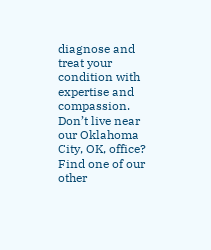diagnose and treat your condition with expertise and compassion. Don’t live near our Oklahoma City, OK, office? Find one of our other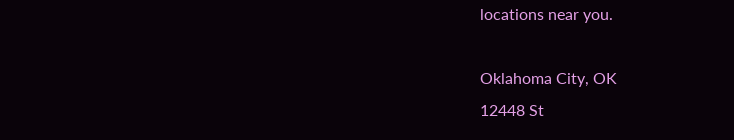locations near you.

Oklahoma City, OK
12448 St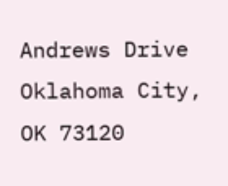Andrews Drive
Oklahoma City, OK 73120